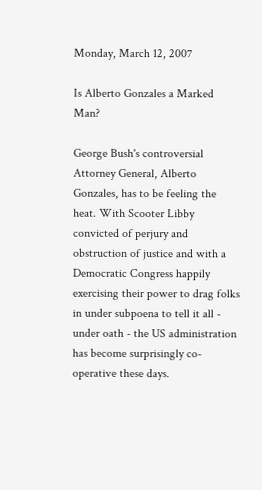Monday, March 12, 2007

Is Alberto Gonzales a Marked Man?

George Bush's controversial Attorney General, Alberto Gonzales, has to be feeling the heat. With Scooter Libby convicted of perjury and obstruction of justice and with a Democratic Congress happily exercising their power to drag folks in under subpoena to tell it all - under oath - the US administration has become surprisingly co-operative these days.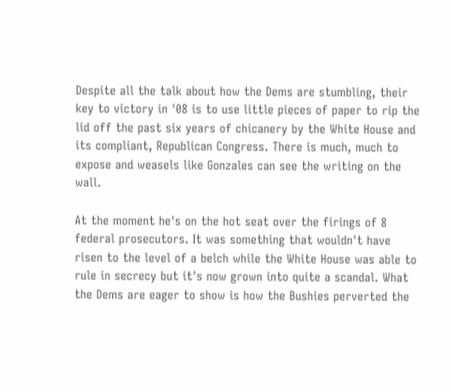Despite all the talk about how the Dems are stumbling, their key to victory in '08 is to use little pieces of paper to rip the lid off the past six years of chicanery by the White House and its compliant, Republican Congress. There is much, much to expose and weasels like Gonzales can see the writing on the wall.

At the moment he's on the hot seat over the firings of 8 federal prosecutors. It was something that wouldn't have risen to the level of a belch while the White House was able to rule in secrecy but it's now grown into quite a scandal. What the Dems are eager to show is how the Bushies perverted the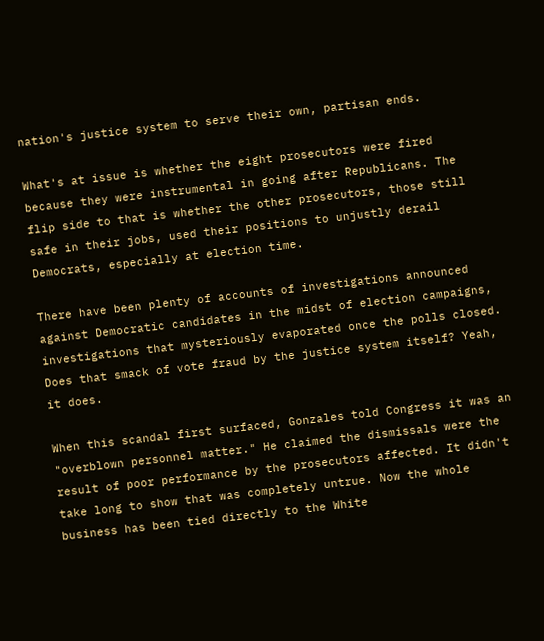nation's justice system to serve their own, partisan ends.

What's at issue is whether the eight prosecutors were fired because they were instrumental in going after Republicans. The flip side to that is whether the other prosecutors, those still safe in their jobs, used their positions to unjustly derail Democrats, especially at election time.

There have been plenty of accounts of investigations announced against Democratic candidates in the midst of election campaigns, investigations that mysteriously evaporated once the polls closed. Does that smack of vote fraud by the justice system itself? Yeah, it does.

When this scandal first surfaced, Gonzales told Congress it was an "overblown personnel matter." He claimed the dismissals were the result of poor performance by the prosecutors affected. It didn't take long to show that was completely untrue. Now the whole business has been tied directly to the White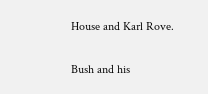House and Karl Rove.

Bush and his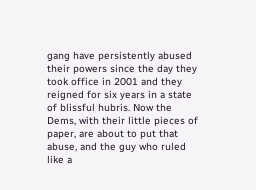gang have persistently abused their powers since the day they took office in 2001 and they reigned for six years in a state of blissful hubris. Now the Dems, with their little pieces of paper, are about to put that abuse, and the guy who ruled like a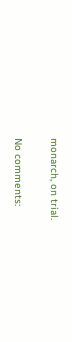monarch, on trial.

No comments: